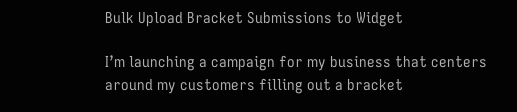Bulk Upload Bracket Submissions to Widget

I’m launching a campaign for my business that centers around my customers filling out a bracket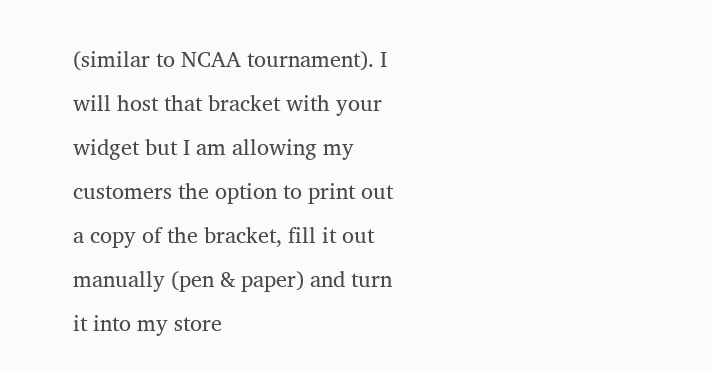(similar to NCAA tournament). I will host that bracket with your widget but I am allowing my customers the option to print out a copy of the bracket, fill it out manually (pen & paper) and turn it into my store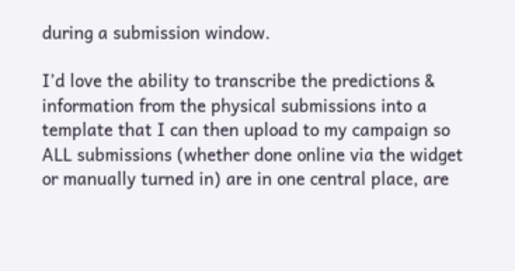during a submission window.

I’d love the ability to transcribe the predictions & information from the physical submissions into a template that I can then upload to my campaign so ALL submissions (whether done online via the widget or manually turned in) are in one central place, are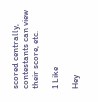scored centrally, contestants can view their score, etc.

1 Like

Hey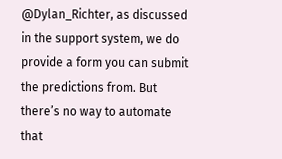@Dylan_Richter, as discussed in the support system, we do provide a form you can submit the predictions from. But there’s no way to automate that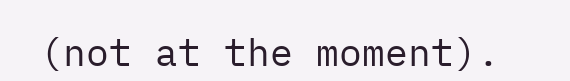(not at the moment).